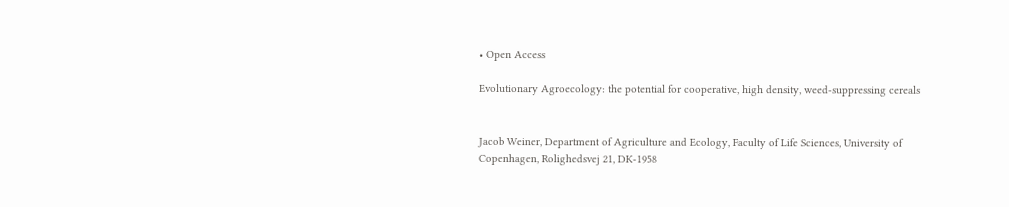• Open Access

Evolutionary Agroecology: the potential for cooperative, high density, weed-suppressing cereals


Jacob Weiner, Department of Agriculture and Ecology, Faculty of Life Sciences, University of Copenhagen, Rolighedsvej 21, DK-1958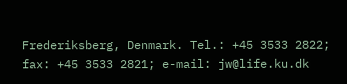Frederiksberg, Denmark. Tel.: +45 3533 2822;
fax: +45 3533 2821; e-mail: jw@life.ku.dk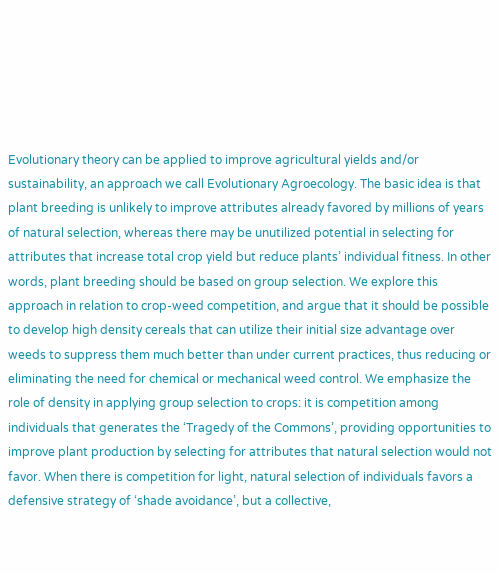Evolutionary theory can be applied to improve agricultural yields and/or sustainability, an approach we call Evolutionary Agroecology. The basic idea is that plant breeding is unlikely to improve attributes already favored by millions of years of natural selection, whereas there may be unutilized potential in selecting for attributes that increase total crop yield but reduce plants’ individual fitness. In other words, plant breeding should be based on group selection. We explore this approach in relation to crop-weed competition, and argue that it should be possible to develop high density cereals that can utilize their initial size advantage over weeds to suppress them much better than under current practices, thus reducing or eliminating the need for chemical or mechanical weed control. We emphasize the role of density in applying group selection to crops: it is competition among individuals that generates the ‘Tragedy of the Commons’, providing opportunities to improve plant production by selecting for attributes that natural selection would not favor. When there is competition for light, natural selection of individuals favors a defensive strategy of ‘shade avoidance’, but a collective,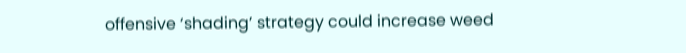offensive ‘shading’ strategy could increase weed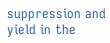suppression and yield in the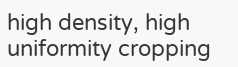high density, high uniformity cropping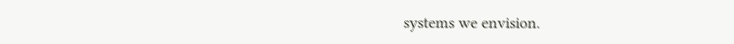systems we envision.